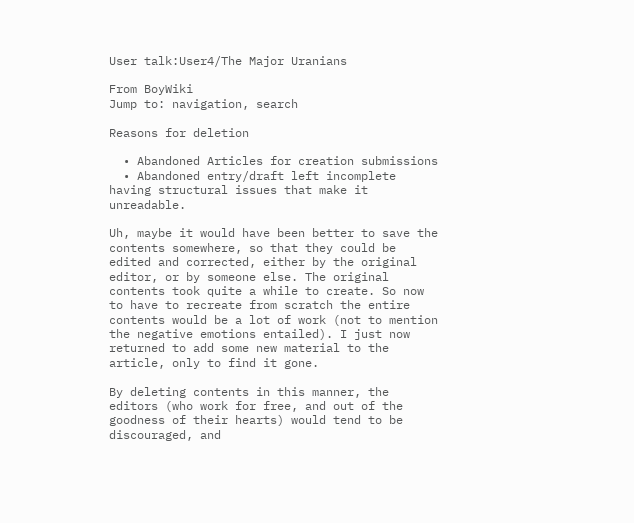User talk:User4/The Major Uranians

From BoyWiki
Jump to: navigation, search

Reasons for deletion

  • Abandoned Articles for creation submissions
  • Abandoned entry/draft left incomplete having structural issues that make it unreadable.

Uh, maybe it would have been better to save the contents somewhere, so that they could be edited and corrected, either by the original editor, or by someone else. The original contents took quite a while to create. So now to have to recreate from scratch the entire contents would be a lot of work (not to mention the negative emotions entailed). I just now returned to add some new material to the article, only to find it gone.

By deleting contents in this manner, the editors (who work for free, and out of the goodness of their hearts) would tend to be discouraged, and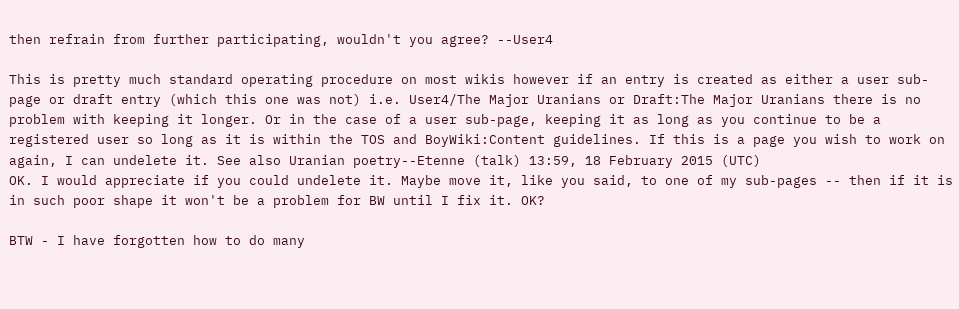then refrain from further participating, wouldn't you agree? --User4

This is pretty much standard operating procedure on most wikis however if an entry is created as either a user sub-page or draft entry (which this one was not) i.e. User4/The Major Uranians or Draft:The Major Uranians there is no problem with keeping it longer. Or in the case of a user sub-page, keeping it as long as you continue to be a registered user so long as it is within the TOS and BoyWiki:Content guidelines. If this is a page you wish to work on again, I can undelete it. See also Uranian poetry--Etenne (talk) 13:59, 18 February 2015 (UTC)
OK. I would appreciate if you could undelete it. Maybe move it, like you said, to one of my sub-pages -- then if it is in such poor shape it won't be a problem for BW until I fix it. OK?

BTW - I have forgotten how to do many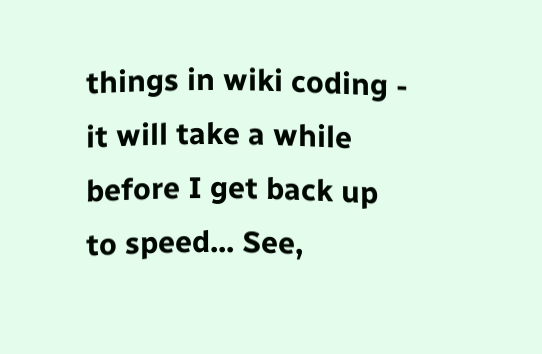things in wiki coding - it will take a while before I get back up to speed... See,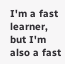I'm a fast learner, but I'm also a fast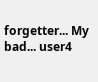forgetter... My bad... user4